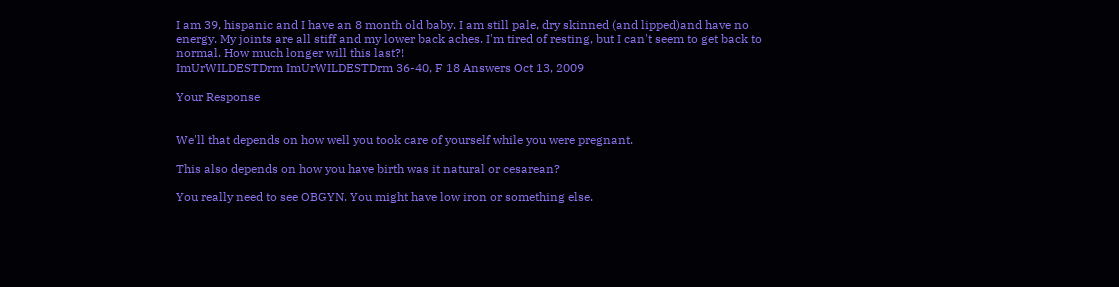I am 39, hispanic and I have an 8 month old baby. I am still pale, dry skinned (and lipped)and have no energy. My joints are all stiff and my lower back aches. I'm tired of resting, but I can't seem to get back to normal. How much longer will this last?!
ImUrWILDESTDrm ImUrWILDESTDrm 36-40, F 18 Answers Oct 13, 2009

Your Response


We'll that depends on how well you took care of yourself while you were pregnant.

This also depends on how you have birth was it natural or cesarean?

You really need to see OBGYN. You might have low iron or something else.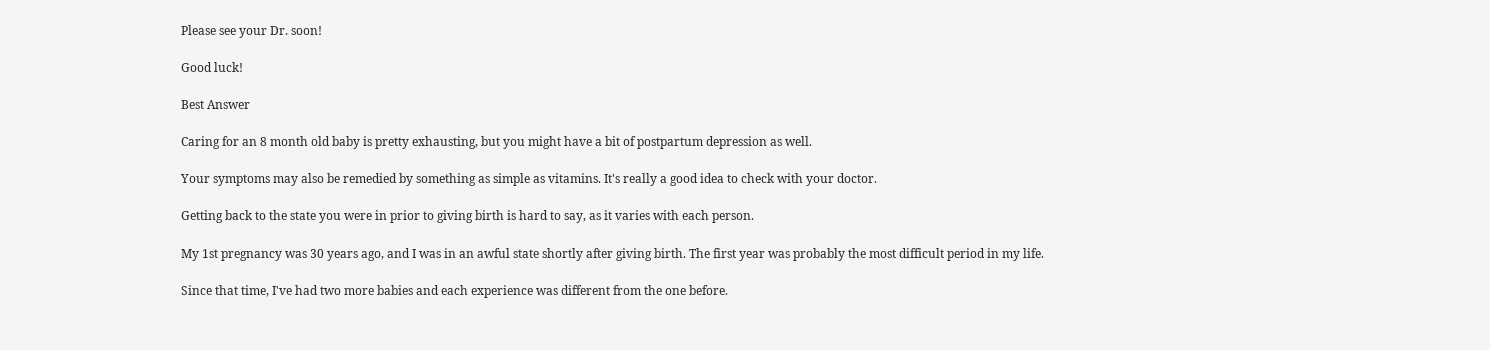Please see your Dr. soon!

Good luck!

Best Answer

Caring for an 8 month old baby is pretty exhausting, but you might have a bit of postpartum depression as well.

Your symptoms may also be remedied by something as simple as vitamins. It's really a good idea to check with your doctor.

Getting back to the state you were in prior to giving birth is hard to say, as it varies with each person.

My 1st pregnancy was 30 years ago, and I was in an awful state shortly after giving birth. The first year was probably the most difficult period in my life.

Since that time, I've had two more babies and each experience was different from the one before.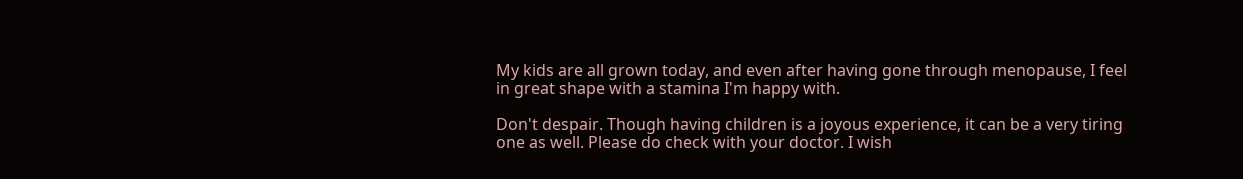My kids are all grown today, and even after having gone through menopause, I feel in great shape with a stamina I'm happy with.

Don't despair. Though having children is a joyous experience, it can be a very tiring one as well. Please do check with your doctor. I wish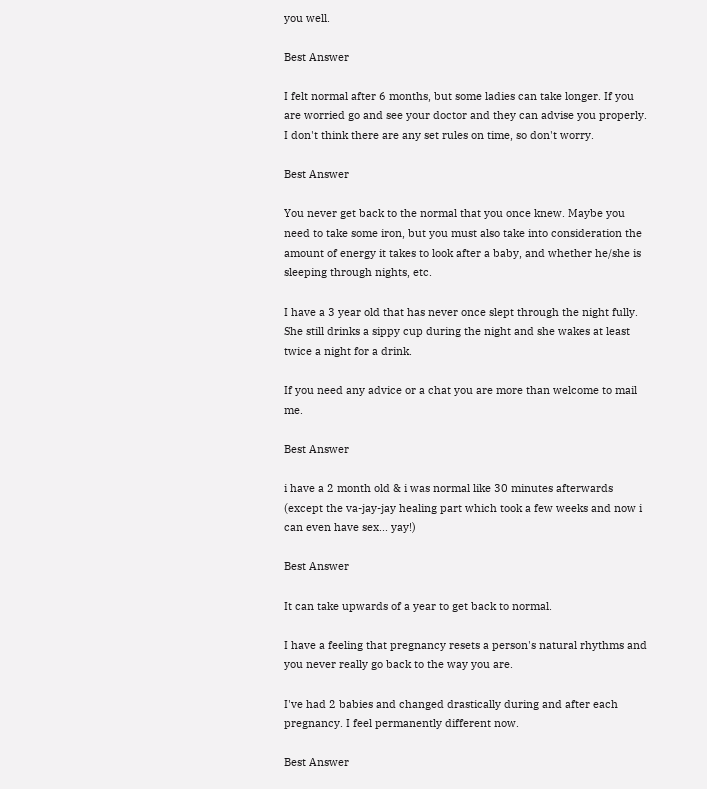you well.

Best Answer

I felt normal after 6 months, but some ladies can take longer. If you are worried go and see your doctor and they can advise you properly. I don't think there are any set rules on time, so don't worry.

Best Answer

You never get back to the normal that you once knew. Maybe you need to take some iron, but you must also take into consideration the amount of energy it takes to look after a baby, and whether he/she is sleeping through nights, etc.

I have a 3 year old that has never once slept through the night fully. She still drinks a sippy cup during the night and she wakes at least twice a night for a drink.

If you need any advice or a chat you are more than welcome to mail me.

Best Answer

i have a 2 month old & i was normal like 30 minutes afterwards (except the va-jay-jay healing part which took a few weeks and now i can even have sex... yay!)

Best Answer

It can take upwards of a year to get back to normal.

I have a feeling that pregnancy resets a person's natural rhythms and you never really go back to the way you are.

I've had 2 babies and changed drastically during and after each pregnancy. I feel permanently different now.

Best Answer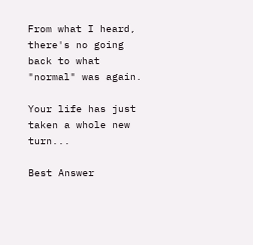From what I heard, there's no going back to what "normal" was again.

Your life has just taken a whole new turn...

Best Answer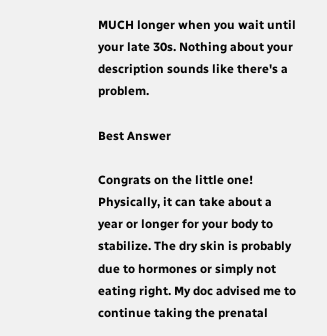MUCH longer when you wait until your late 30s. Nothing about your description sounds like there's a problem.

Best Answer

Congrats on the little one! Physically, it can take about a year or longer for your body to stabilize. The dry skin is probably due to hormones or simply not eating right. My doc advised me to continue taking the prenatal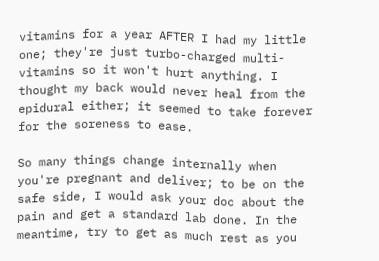vitamins for a year AFTER I had my little one; they're just turbo-charged multi-vitamins so it won't hurt anything. I thought my back would never heal from the epidural either; it seemed to take forever for the soreness to ease.

So many things change internally when you're pregnant and deliver; to be on the safe side, I would ask your doc about the pain and get a standard lab done. In the meantime, try to get as much rest as you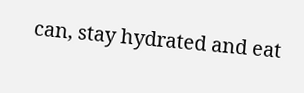can, stay hydrated and eat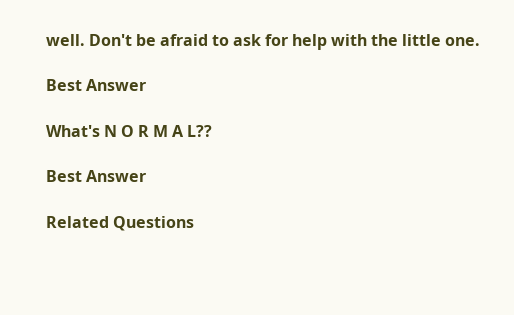well. Don't be afraid to ask for help with the little one.

Best Answer

What's N O R M A L??

Best Answer

Related Questions